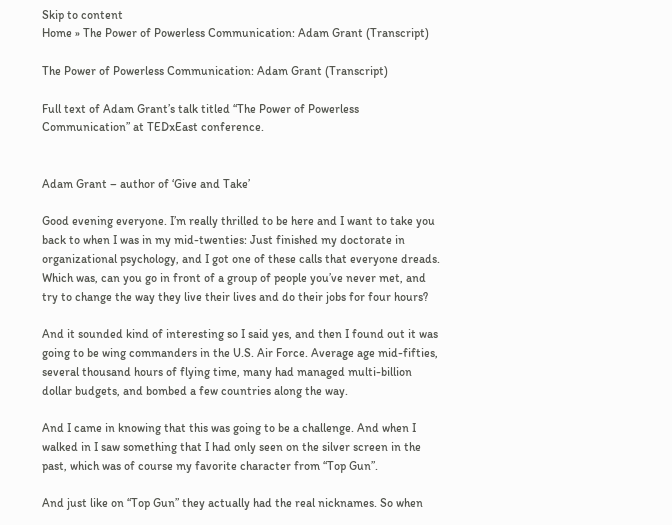Skip to content
Home » The Power of Powerless Communication: Adam Grant (Transcript)

The Power of Powerless Communication: Adam Grant (Transcript)

Full text of Adam Grant’s talk titled “The Power of Powerless Communication” at TEDxEast conference.


Adam Grant – author of ‘Give and Take’

Good evening everyone. I’m really thrilled to be here and I want to take you back to when I was in my mid-twenties: Just finished my doctorate in organizational psychology, and I got one of these calls that everyone dreads. Which was, can you go in front of a group of people you’ve never met, and try to change the way they live their lives and do their jobs for four hours?

And it sounded kind of interesting so I said yes, and then I found out it was going to be wing commanders in the U.S. Air Force. Average age mid-fifties, several thousand hours of flying time, many had managed multi-billion dollar budgets, and bombed a few countries along the way.

And I came in knowing that this was going to be a challenge. And when I walked in I saw something that I had only seen on the silver screen in the past, which was of course my favorite character from “Top Gun”.

And just like on “Top Gun” they actually had the real nicknames. So when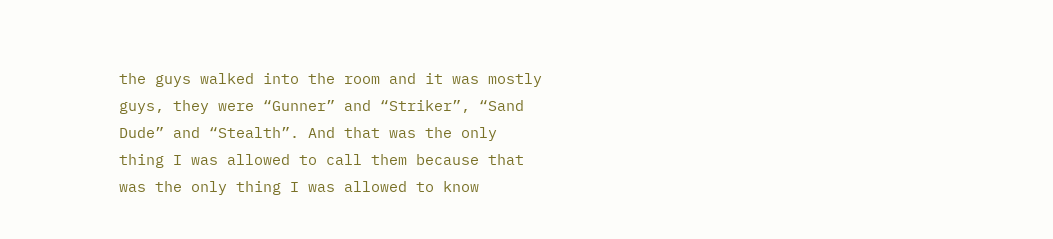the guys walked into the room and it was mostly guys, they were “Gunner” and “Striker”, “Sand Dude” and “Stealth”. And that was the only thing I was allowed to call them because that was the only thing I was allowed to know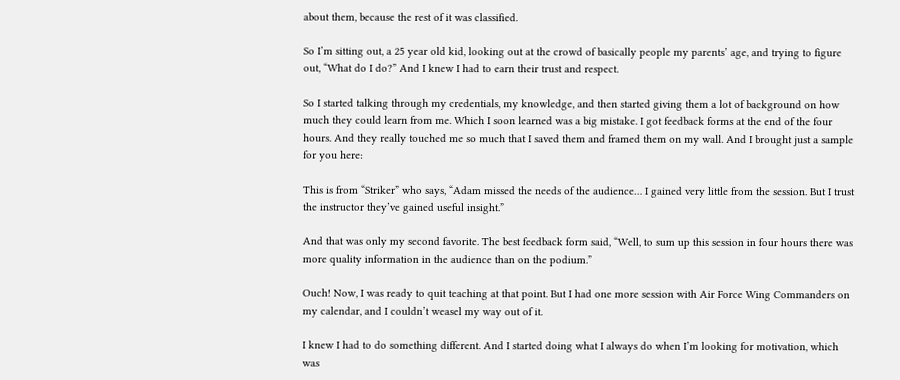about them, because the rest of it was classified.

So I’m sitting out, a 25 year old kid, looking out at the crowd of basically people my parents’ age, and trying to figure out, “What do I do?” And I knew I had to earn their trust and respect.

So I started talking through my credentials, my knowledge, and then started giving them a lot of background on how much they could learn from me. Which I soon learned was a big mistake. I got feedback forms at the end of the four hours. And they really touched me so much that I saved them and framed them on my wall. And I brought just a sample for you here:

This is from “Striker” who says, “Adam missed the needs of the audience… I gained very little from the session. But I trust the instructor they’ve gained useful insight.”

And that was only my second favorite. The best feedback form said, “Well, to sum up this session in four hours there was more quality information in the audience than on the podium.”

Ouch! Now, I was ready to quit teaching at that point. But I had one more session with Air Force Wing Commanders on my calendar, and I couldn’t weasel my way out of it.

I knew I had to do something different. And I started doing what I always do when I’m looking for motivation, which was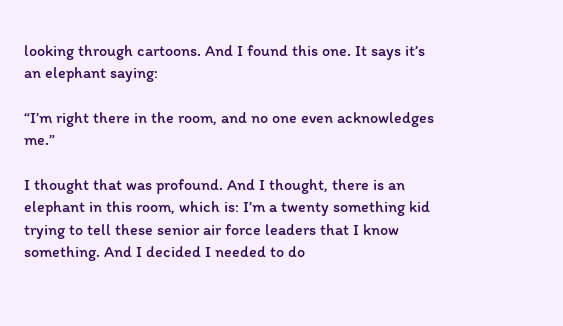looking through cartoons. And I found this one. It says it’s an elephant saying:

“I’m right there in the room, and no one even acknowledges me.”

I thought that was profound. And I thought, there is an elephant in this room, which is: I’m a twenty something kid trying to tell these senior air force leaders that I know something. And I decided I needed to do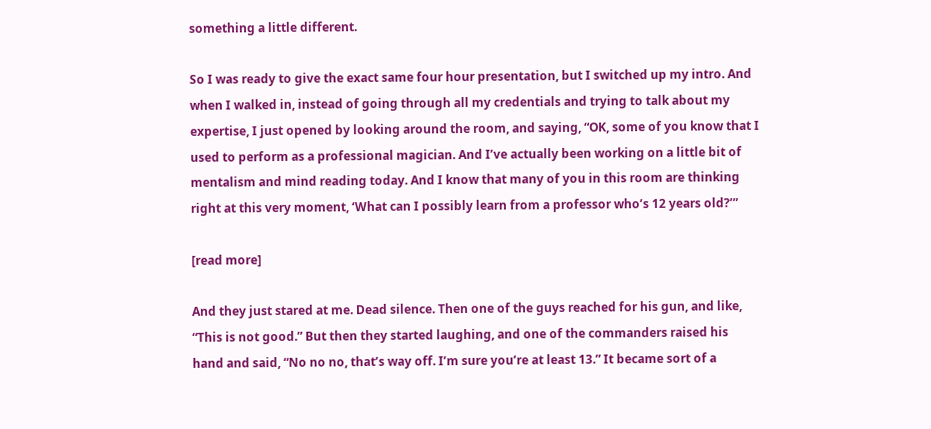something a little different.

So I was ready to give the exact same four hour presentation, but I switched up my intro. And when I walked in, instead of going through all my credentials and trying to talk about my expertise, I just opened by looking around the room, and saying, “OK, some of you know that I used to perform as a professional magician. And I’ve actually been working on a little bit of mentalism and mind reading today. And I know that many of you in this room are thinking right at this very moment, ‘What can I possibly learn from a professor who’s 12 years old?’”

[read more]

And they just stared at me. Dead silence. Then one of the guys reached for his gun, and like, “This is not good.” But then they started laughing, and one of the commanders raised his hand and said, “No no no, that’s way off. I’m sure you’re at least 13.” It became sort of a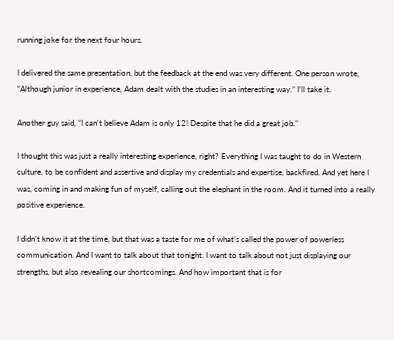running joke for the next four hours.

I delivered the same presentation, but the feedback at the end was very different. One person wrote, “Although junior in experience, Adam dealt with the studies in an interesting way.” I’ll take it.

Another guy said, “I can’t believe Adam is only 12! Despite that he did a great job.”

I thought this was just a really interesting experience, right? Everything I was taught to do in Western culture, to be confident and assertive and display my credentials and expertise, backfired. And yet here I was, coming in and making fun of myself, calling out the elephant in the room. And it turned into a really positive experience.

I didn’t know it at the time, but that was a taste for me of what’s called the power of powerless communication. And I want to talk about that tonight. I want to talk about not just displaying our strengths, but also revealing our shortcomings. And how important that is for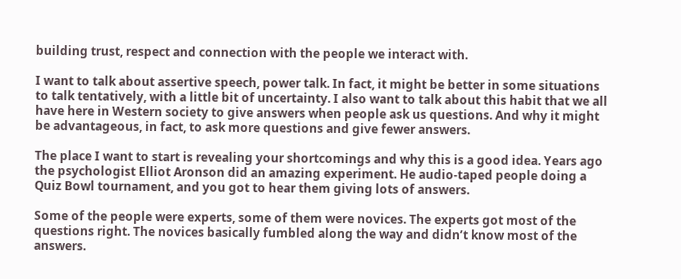building trust, respect and connection with the people we interact with.

I want to talk about assertive speech, power talk. In fact, it might be better in some situations to talk tentatively, with a little bit of uncertainty. I also want to talk about this habit that we all have here in Western society to give answers when people ask us questions. And why it might be advantageous, in fact, to ask more questions and give fewer answers.

The place I want to start is revealing your shortcomings and why this is a good idea. Years ago the psychologist Elliot Aronson did an amazing experiment. He audio-taped people doing a Quiz Bowl tournament, and you got to hear them giving lots of answers.

Some of the people were experts, some of them were novices. The experts got most of the questions right. The novices basically fumbled along the way and didn’t know most of the answers.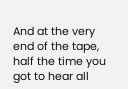And at the very end of the tape, half the time you got to hear all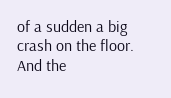of a sudden a big crash on the floor. And the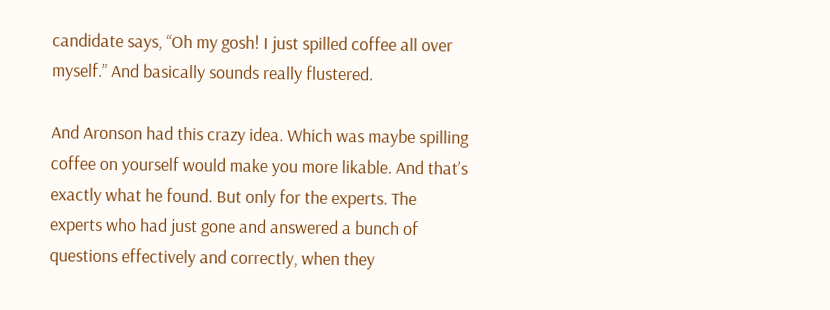candidate says, “Oh my gosh! I just spilled coffee all over myself.” And basically sounds really flustered.

And Aronson had this crazy idea. Which was maybe spilling coffee on yourself would make you more likable. And that’s exactly what he found. But only for the experts. The experts who had just gone and answered a bunch of questions effectively and correctly, when they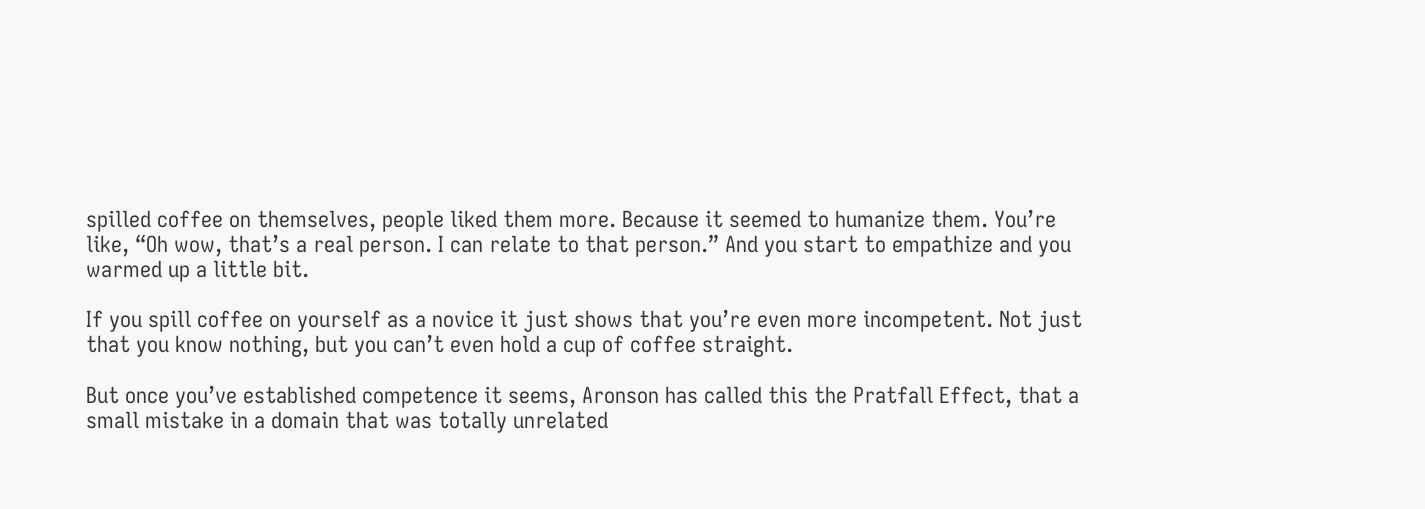spilled coffee on themselves, people liked them more. Because it seemed to humanize them. You’re like, “Oh wow, that’s a real person. I can relate to that person.” And you start to empathize and you warmed up a little bit.

If you spill coffee on yourself as a novice it just shows that you’re even more incompetent. Not just that you know nothing, but you can’t even hold a cup of coffee straight.

But once you’ve established competence it seems, Aronson has called this the Pratfall Effect, that a small mistake in a domain that was totally unrelated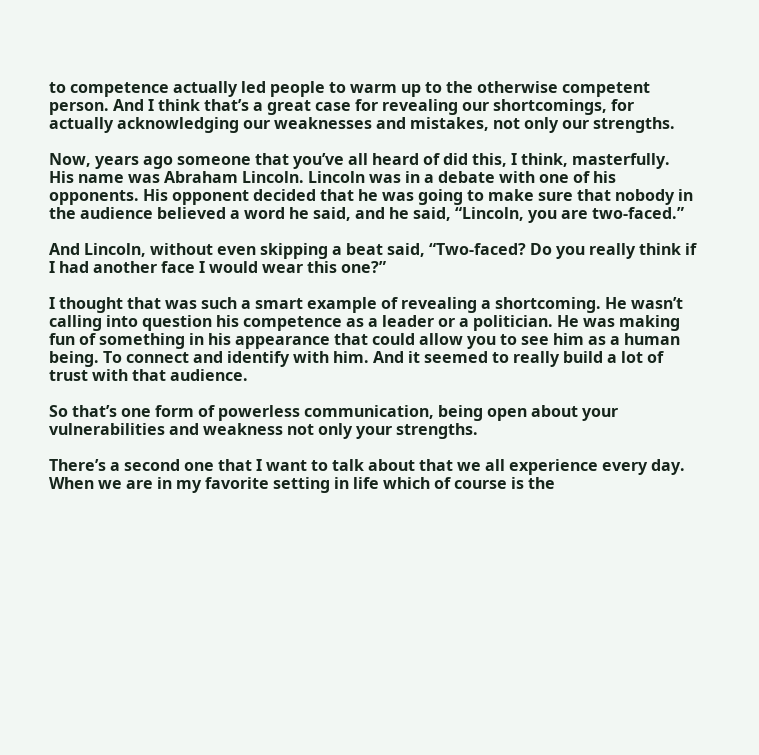to competence actually led people to warm up to the otherwise competent person. And I think that’s a great case for revealing our shortcomings, for actually acknowledging our weaknesses and mistakes, not only our strengths.

Now, years ago someone that you’ve all heard of did this, I think, masterfully. His name was Abraham Lincoln. Lincoln was in a debate with one of his opponents. His opponent decided that he was going to make sure that nobody in the audience believed a word he said, and he said, “Lincoln, you are two-faced.”

And Lincoln, without even skipping a beat said, “Two-faced? Do you really think if I had another face I would wear this one?”

I thought that was such a smart example of revealing a shortcoming. He wasn’t calling into question his competence as a leader or a politician. He was making fun of something in his appearance that could allow you to see him as a human being. To connect and identify with him. And it seemed to really build a lot of trust with that audience.

So that’s one form of powerless communication, being open about your vulnerabilities and weakness not only your strengths.

There’s a second one that I want to talk about that we all experience every day. When we are in my favorite setting in life which of course is the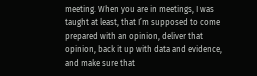meeting. When you are in meetings, I was taught at least, that I’m supposed to come prepared with an opinion, deliver that opinion, back it up with data and evidence, and make sure that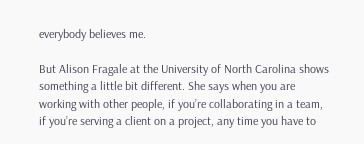everybody believes me.

But Alison Fragale at the University of North Carolina shows something a little bit different. She says when you are working with other people, if you’re collaborating in a team, if you’re serving a client on a project, any time you have to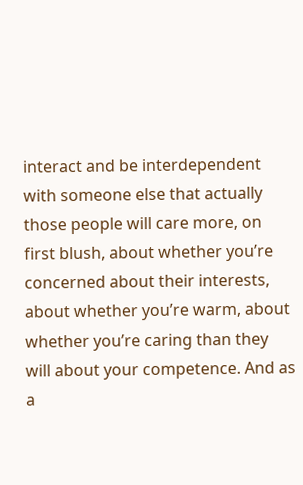interact and be interdependent with someone else that actually those people will care more, on first blush, about whether you’re concerned about their interests, about whether you’re warm, about whether you’re caring than they will about your competence. And as a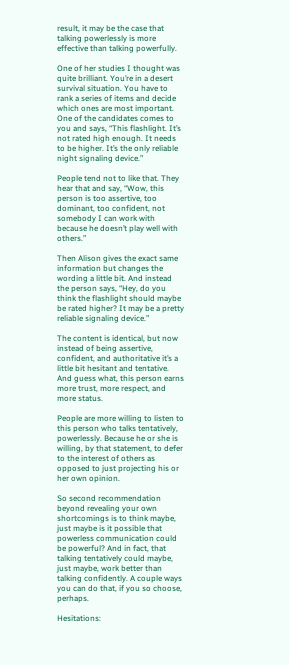result, it may be the case that talking powerlessly is more effective than talking powerfully.

One of her studies I thought was quite brilliant. You’re in a desert survival situation. You have to rank a series of items and decide which ones are most important. One of the candidates comes to you and says, “This flashlight. It’s not rated high enough. It needs to be higher. It’s the only reliable night signaling device.”

People tend not to like that. They hear that and say, “Wow, this person is too assertive, too dominant, too confident, not somebody I can work with because he doesn’t play well with others.”

Then Alison gives the exact same information but changes the wording a little bit. And instead the person says, “Hey, do you think the flashlight should maybe be rated higher? It may be a pretty reliable signaling device.”

The content is identical, but now instead of being assertive, confident, and authoritative it’s a little bit hesitant and tentative. And guess what, this person earns more trust, more respect, and more status.

People are more willing to listen to this person who talks tentatively, powerlessly. Because he or she is willing, by that statement, to defer to the interest of others as opposed to just projecting his or her own opinion.

So second recommendation beyond revealing your own shortcomings is to think maybe, just maybe is it possible that powerless communication could be powerful? And in fact, that talking tentatively could maybe, just maybe, work better than talking confidently. A couple ways you can do that, if you so choose, perhaps.

Hesitations: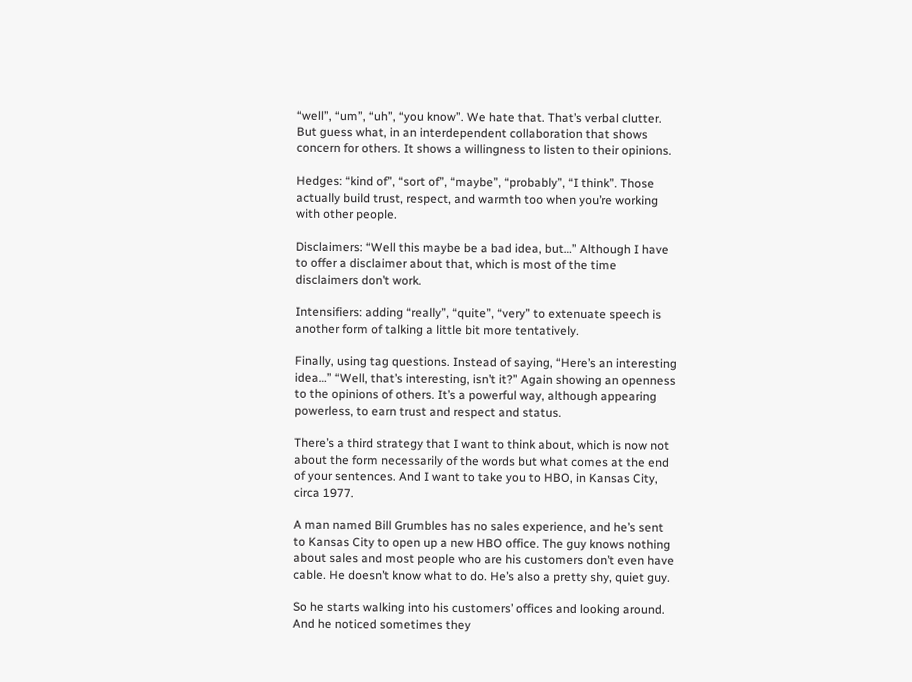“well”, “um”, “uh”, “you know”. We hate that. That’s verbal clutter. But guess what, in an interdependent collaboration that shows concern for others. It shows a willingness to listen to their opinions.

Hedges: “kind of”, “sort of”, “maybe”, “probably”, “I think”. Those actually build trust, respect, and warmth too when you’re working with other people.

Disclaimers: “Well this maybe be a bad idea, but…” Although I have to offer a disclaimer about that, which is most of the time disclaimers don’t work.

Intensifiers: adding “really”, “quite”, “very” to extenuate speech is another form of talking a little bit more tentatively.

Finally, using tag questions. Instead of saying, “Here’s an interesting idea…” “Well, that’s interesting, isn’t it?” Again showing an openness to the opinions of others. It’s a powerful way, although appearing powerless, to earn trust and respect and status.

There’s a third strategy that I want to think about, which is now not about the form necessarily of the words but what comes at the end of your sentences. And I want to take you to HBO, in Kansas City, circa 1977.

A man named Bill Grumbles has no sales experience, and he’s sent to Kansas City to open up a new HBO office. The guy knows nothing about sales and most people who are his customers don’t even have cable. He doesn’t know what to do. He’s also a pretty shy, quiet guy.

So he starts walking into his customers’ offices and looking around. And he noticed sometimes they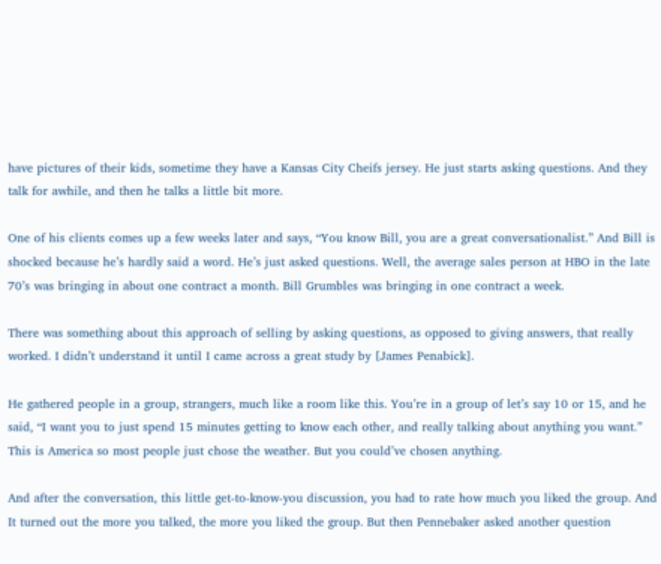have pictures of their kids, sometime they have a Kansas City Cheifs jersey. He just starts asking questions. And they talk for awhile, and then he talks a little bit more.

One of his clients comes up a few weeks later and says, “You know Bill, you are a great conversationalist.” And Bill is shocked because he’s hardly said a word. He’s just asked questions. Well, the average sales person at HBO in the late 70’s was bringing in about one contract a month. Bill Grumbles was bringing in one contract a week.

There was something about this approach of selling by asking questions, as opposed to giving answers, that really worked. I didn’t understand it until I came across a great study by [James Penabick].

He gathered people in a group, strangers, much like a room like this. You’re in a group of let’s say 10 or 15, and he said, “I want you to just spend 15 minutes getting to know each other, and really talking about anything you want.” This is America so most people just chose the weather. But you could’ve chosen anything.

And after the conversation, this little get-to-know-you discussion, you had to rate how much you liked the group. And It turned out the more you talked, the more you liked the group. But then Pennebaker asked another question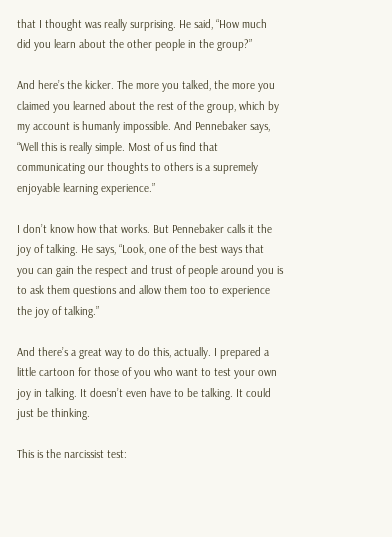that I thought was really surprising. He said, “How much did you learn about the other people in the group?”

And here’s the kicker. The more you talked, the more you claimed you learned about the rest of the group, which by my account is humanly impossible. And Pennebaker says, “Well this is really simple. Most of us find that communicating our thoughts to others is a supremely enjoyable learning experience.”

I don’t know how that works. But Pennebaker calls it the joy of talking. He says, “Look, one of the best ways that you can gain the respect and trust of people around you is to ask them questions and allow them too to experience the joy of talking.”

And there’s a great way to do this, actually. I prepared a little cartoon for those of you who want to test your own joy in talking. It doesn’t even have to be talking. It could just be thinking.

This is the narcissist test: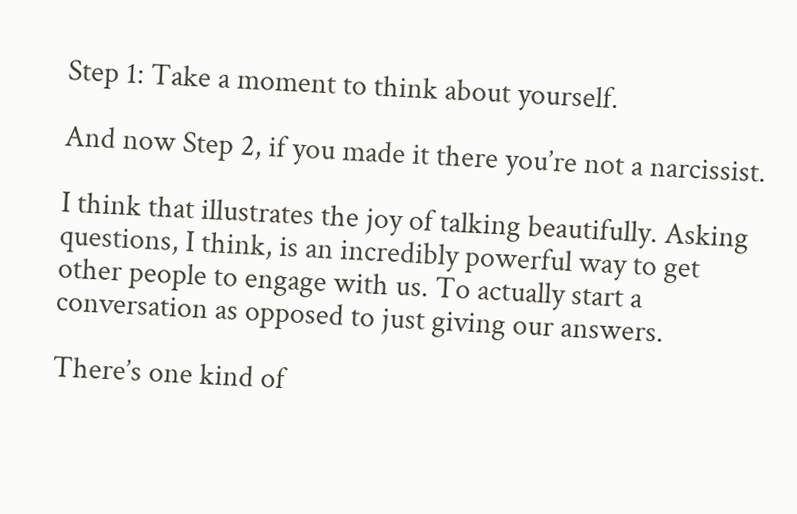Step 1: Take a moment to think about yourself.

And now Step 2, if you made it there you’re not a narcissist.

I think that illustrates the joy of talking beautifully. Asking questions, I think, is an incredibly powerful way to get other people to engage with us. To actually start a conversation as opposed to just giving our answers.

There’s one kind of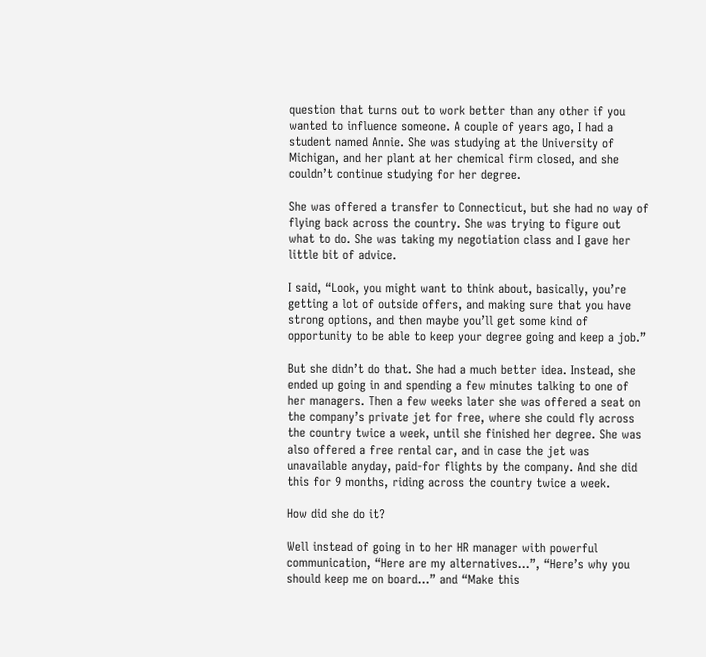question that turns out to work better than any other if you wanted to influence someone. A couple of years ago, I had a student named Annie. She was studying at the University of Michigan, and her plant at her chemical firm closed, and she couldn’t continue studying for her degree.

She was offered a transfer to Connecticut, but she had no way of flying back across the country. She was trying to figure out what to do. She was taking my negotiation class and I gave her little bit of advice.

I said, “Look, you might want to think about, basically, you’re getting a lot of outside offers, and making sure that you have strong options, and then maybe you’ll get some kind of opportunity to be able to keep your degree going and keep a job.”

But she didn’t do that. She had a much better idea. Instead, she ended up going in and spending a few minutes talking to one of her managers. Then a few weeks later she was offered a seat on the company’s private jet for free, where she could fly across the country twice a week, until she finished her degree. She was also offered a free rental car, and in case the jet was unavailable anyday, paid-for flights by the company. And she did this for 9 months, riding across the country twice a week.

How did she do it?

Well instead of going in to her HR manager with powerful communication, “Here are my alternatives…”, “Here’s why you should keep me on board…” and “Make this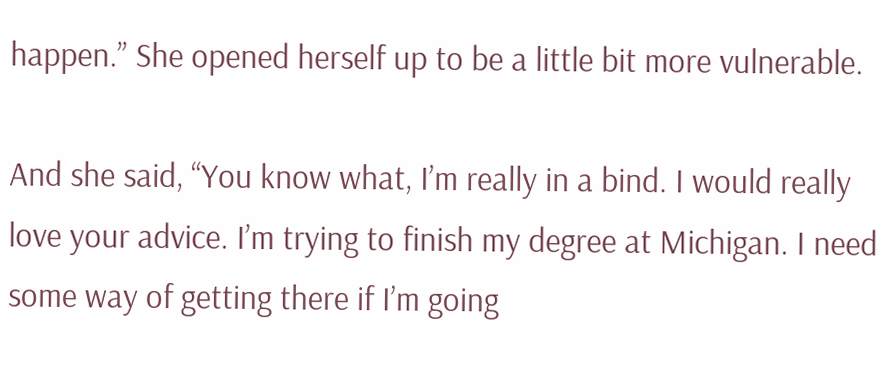happen.” She opened herself up to be a little bit more vulnerable.

And she said, “You know what, I’m really in a bind. I would really love your advice. I’m trying to finish my degree at Michigan. I need some way of getting there if I’m going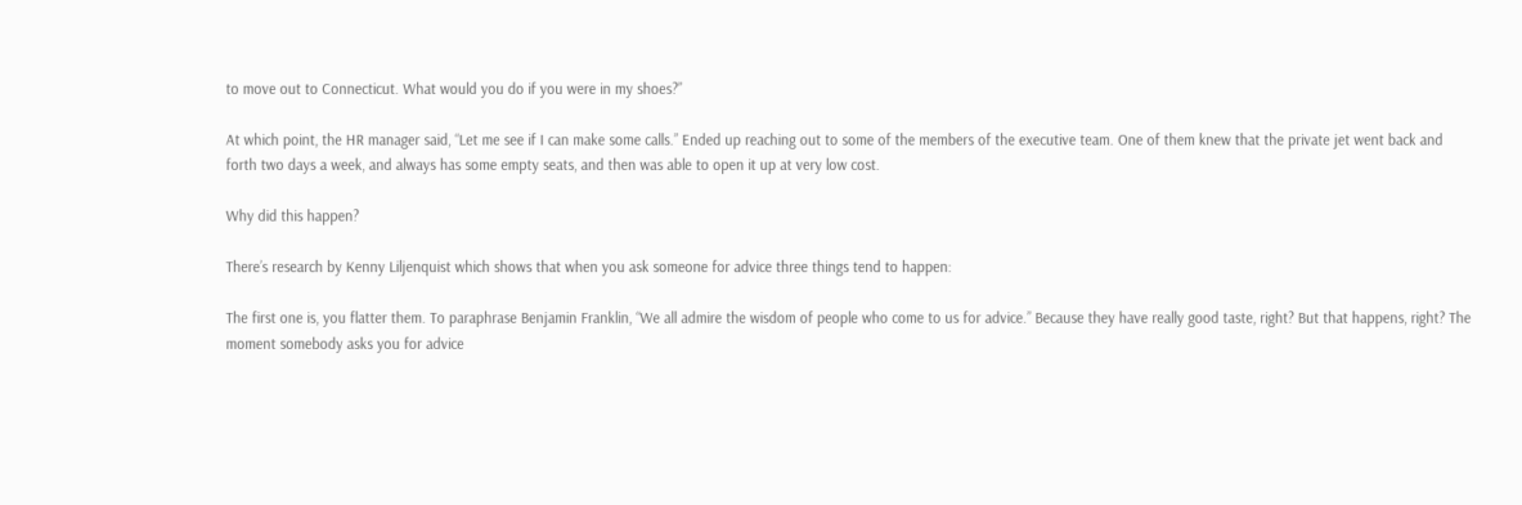to move out to Connecticut. What would you do if you were in my shoes?”

At which point, the HR manager said, “Let me see if I can make some calls.” Ended up reaching out to some of the members of the executive team. One of them knew that the private jet went back and forth two days a week, and always has some empty seats, and then was able to open it up at very low cost.

Why did this happen?

There’s research by Kenny Liljenquist which shows that when you ask someone for advice three things tend to happen:

The first one is, you flatter them. To paraphrase Benjamin Franklin, “We all admire the wisdom of people who come to us for advice.” Because they have really good taste, right? But that happens, right? The moment somebody asks you for advice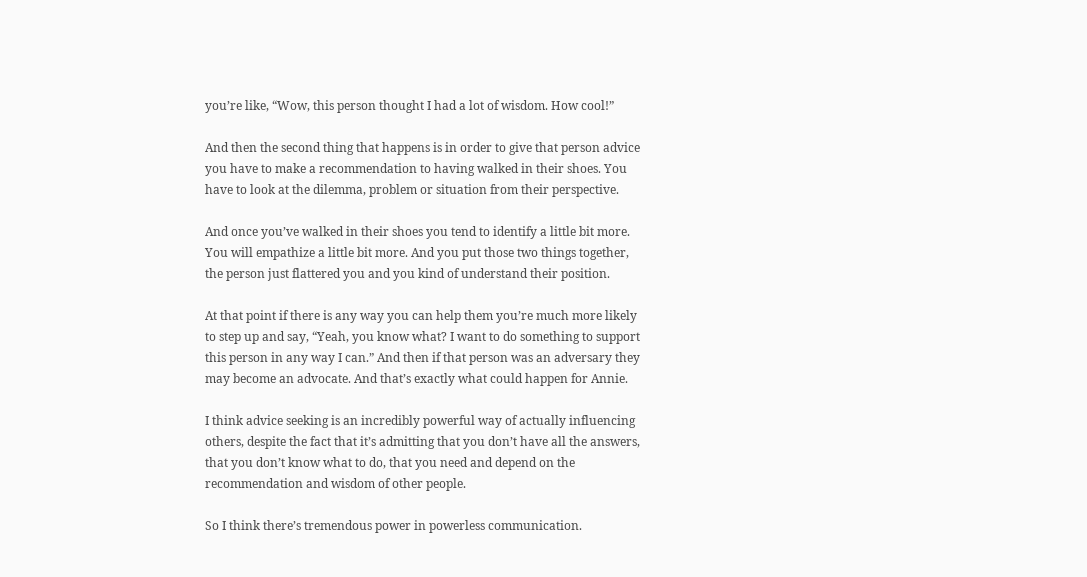you’re like, “Wow, this person thought I had a lot of wisdom. How cool!”

And then the second thing that happens is in order to give that person advice you have to make a recommendation to having walked in their shoes. You have to look at the dilemma, problem or situation from their perspective.

And once you’ve walked in their shoes you tend to identify a little bit more. You will empathize a little bit more. And you put those two things together, the person just flattered you and you kind of understand their position.

At that point if there is any way you can help them you’re much more likely to step up and say, “Yeah, you know what? I want to do something to support this person in any way I can.” And then if that person was an adversary they may become an advocate. And that’s exactly what could happen for Annie.

I think advice seeking is an incredibly powerful way of actually influencing others, despite the fact that it’s admitting that you don’t have all the answers, that you don’t know what to do, that you need and depend on the recommendation and wisdom of other people.

So I think there’s tremendous power in powerless communication.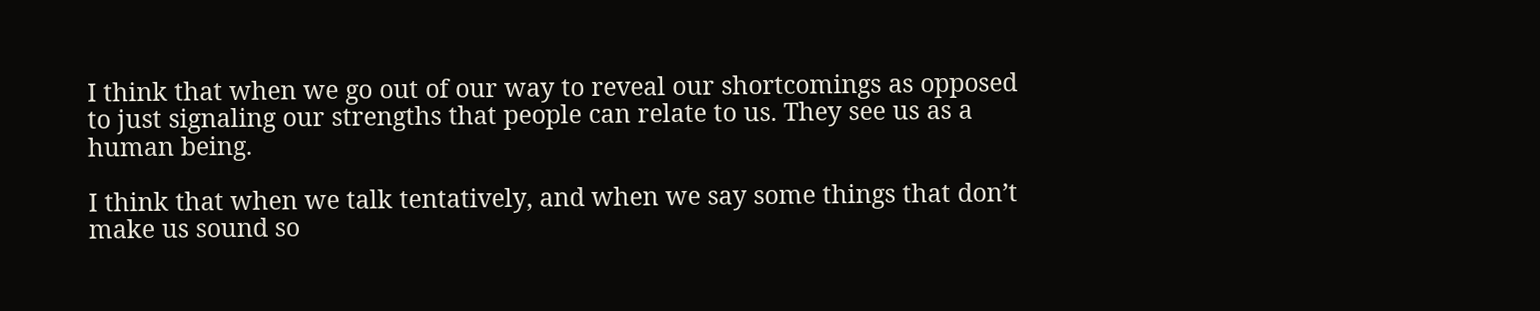I think that when we go out of our way to reveal our shortcomings as opposed to just signaling our strengths that people can relate to us. They see us as a human being.

I think that when we talk tentatively, and when we say some things that don’t make us sound so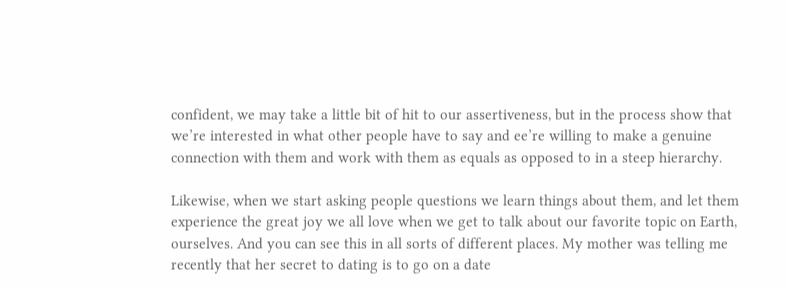confident, we may take a little bit of hit to our assertiveness, but in the process show that we’re interested in what other people have to say and ee’re willing to make a genuine connection with them and work with them as equals as opposed to in a steep hierarchy.

Likewise, when we start asking people questions we learn things about them, and let them experience the great joy we all love when we get to talk about our favorite topic on Earth, ourselves. And you can see this in all sorts of different places. My mother was telling me recently that her secret to dating is to go on a date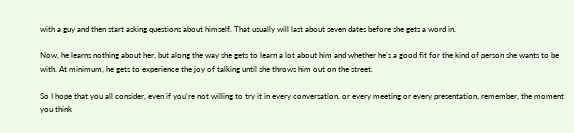with a guy and then start asking questions about himself. That usually will last about seven dates before she gets a word in.

Now, he learns nothing about her, but along the way she gets to learn a lot about him and whether he’s a good fit for the kind of person she wants to be with. At minimum, he gets to experience the joy of talking until she throws him out on the street.

So I hope that you all consider, even if you’re not willing to try it in every conversation, or every meeting or every presentation, remember, the moment you think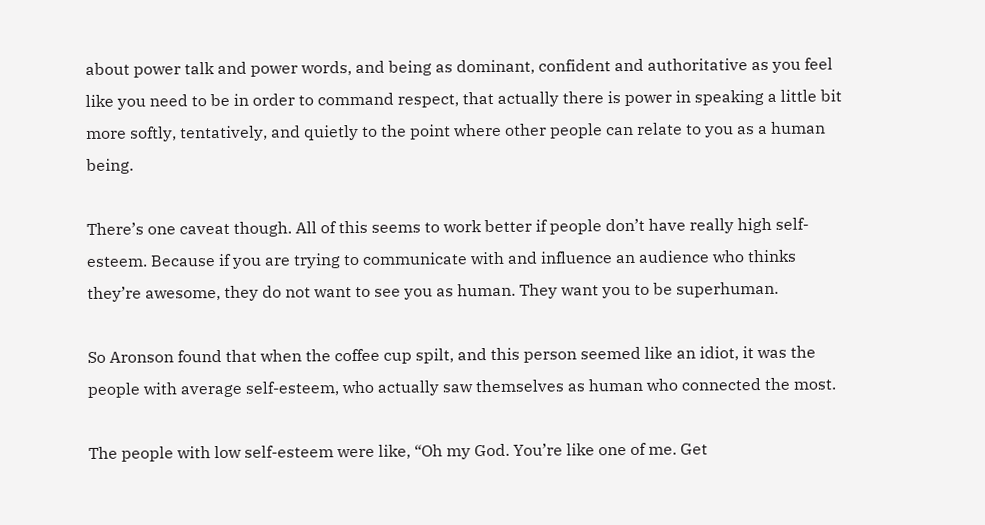about power talk and power words, and being as dominant, confident and authoritative as you feel like you need to be in order to command respect, that actually there is power in speaking a little bit more softly, tentatively, and quietly to the point where other people can relate to you as a human being.

There’s one caveat though. All of this seems to work better if people don’t have really high self-esteem. Because if you are trying to communicate with and influence an audience who thinks they’re awesome, they do not want to see you as human. They want you to be superhuman.

So Aronson found that when the coffee cup spilt, and this person seemed like an idiot, it was the people with average self-esteem, who actually saw themselves as human who connected the most.

The people with low self-esteem were like, “Oh my God. You’re like one of me. Get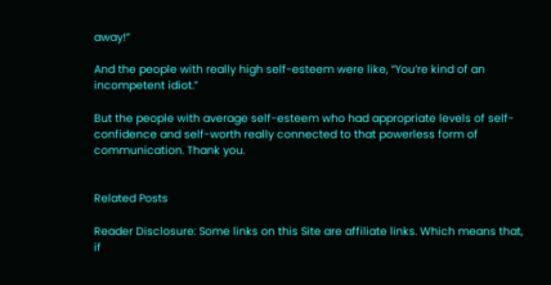away!”

And the people with really high self-esteem were like, “You’re kind of an incompetent idiot.”

But the people with average self-esteem who had appropriate levels of self-confidence and self-worth really connected to that powerless form of communication. Thank you.


Related Posts

Reader Disclosure: Some links on this Site are affiliate links. Which means that, if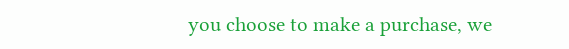you choose to make a purchase, we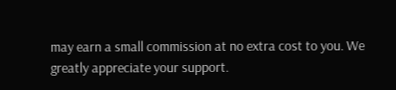may earn a small commission at no extra cost to you. We greatly appreciate your support.